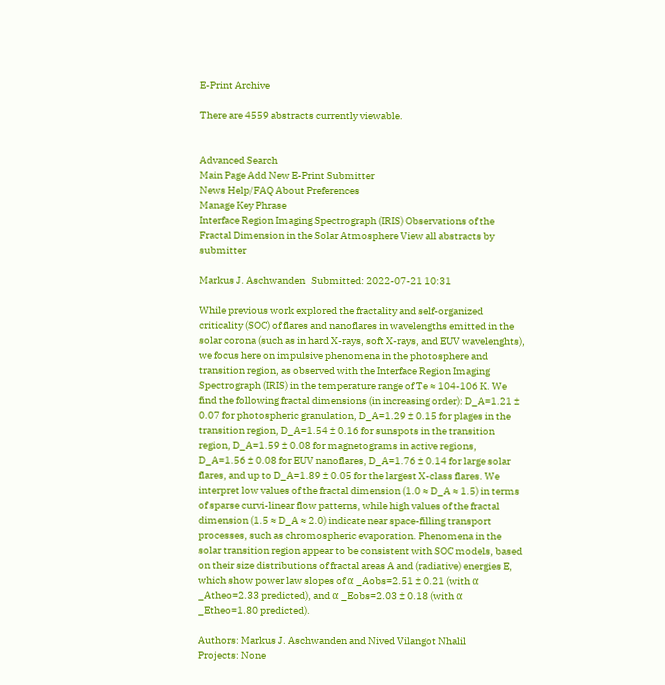E-Print Archive

There are 4559 abstracts currently viewable.


Advanced Search
Main Page Add New E-Print Submitter
News Help/FAQ About Preferences
Manage Key Phrase
Interface Region Imaging Spectrograph (IRIS) Observations of the Fractal Dimension in the Solar Atmosphere View all abstracts by submitter

Markus J. Aschwanden   Submitted: 2022-07-21 10:31

While previous work explored the fractality and self-organized criticality (SOC) of flares and nanoflares in wavelengths emitted in the solar corona (such as in hard X-rays, soft X-rays, and EUV wavelenghts), we focus here on impulsive phenomena in the photosphere and transition region, as observed with the Interface Region Imaging Spectrograph (IRIS) in the temperature range of Te ≈ 104-106 K. We find the following fractal dimensions (in increasing order): D_A=1.21 ± 0.07 for photospheric granulation, D_A=1.29 ± 0.15 for plages in the transition region, D_A=1.54 ± 0.16 for sunspots in the transition region, D_A=1.59 ± 0.08 for magnetograms in active regions, D_A=1.56 ± 0.08 for EUV nanoflares, D_A=1.76 ± 0.14 for large solar flares, and up to D_A=1.89 ± 0.05 for the largest X-class flares. We interpret low values of the fractal dimension (1.0 ≈ D_A ≈ 1.5) in terms of sparse curvi-linear flow patterns, while high values of the fractal dimension (1.5 ≈ D_A ≈ 2.0) indicate near space-filling transport processes, such as chromospheric evaporation. Phenomena in the solar transition region appear to be consistent with SOC models, based on their size distributions of fractal areas A and (radiative) energies E, which show power law slopes of α _Aobs=2.51 ± 0.21 (with α _Atheo=2.33 predicted), and α _Eobs=2.03 ± 0.18 (with α _Etheo=1.80 predicted).

Authors: Markus J. Aschwanden and Nived Vilangot Nhalil
Projects: None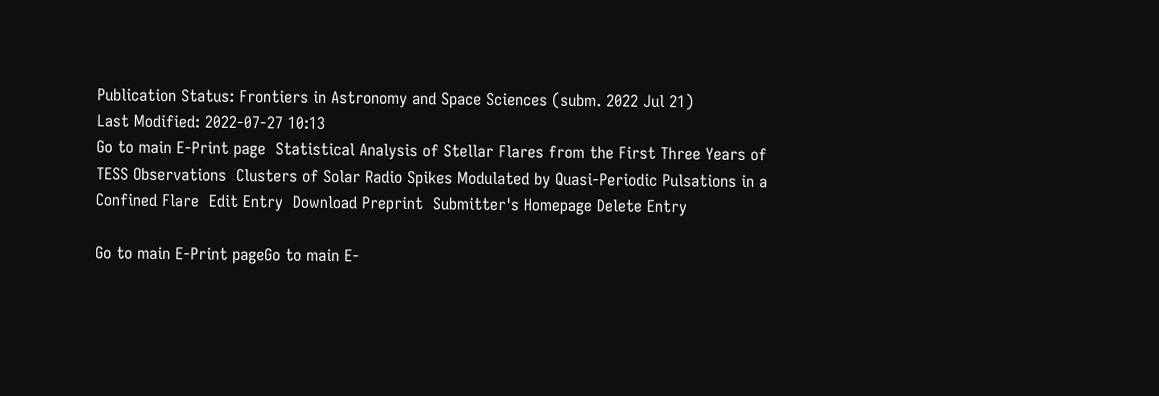Publication Status: Frontiers in Astronomy and Space Sciences (subm. 2022 Jul 21)
Last Modified: 2022-07-27 10:13
Go to main E-Print page  Statistical Analysis of Stellar Flares from the First Three Years of TESS Observations  Clusters of Solar Radio Spikes Modulated by Quasi-Periodic Pulsations in a Confined Flare  Edit Entry  Download Preprint  Submitter's Homepage Delete Entry

Go to main E-Print pageGo to main E-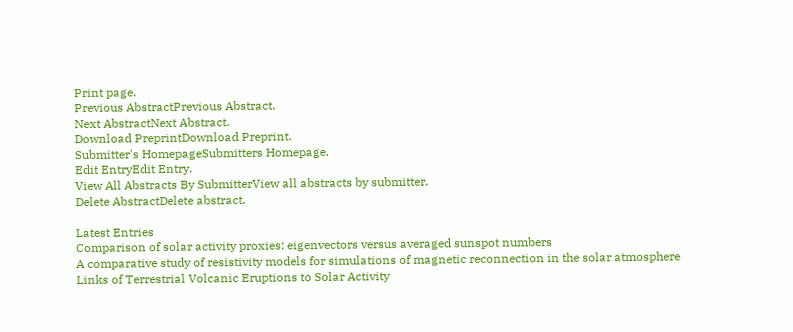Print page.
Previous AbstractPrevious Abstract.
Next AbstractNext Abstract.
Download PreprintDownload Preprint.
Submitter's HomepageSubmitters Homepage.
Edit EntryEdit Entry.
View All Abstracts By SubmitterView all abstracts by submitter.
Delete AbstractDelete abstract.

Latest Entries
Comparison of solar activity proxies: eigenvectors versus averaged sunspot numbers
A comparative study of resistivity models for simulations of magnetic reconnection in the solar atmosphere
Links of Terrestrial Volcanic Eruptions to Solar Activity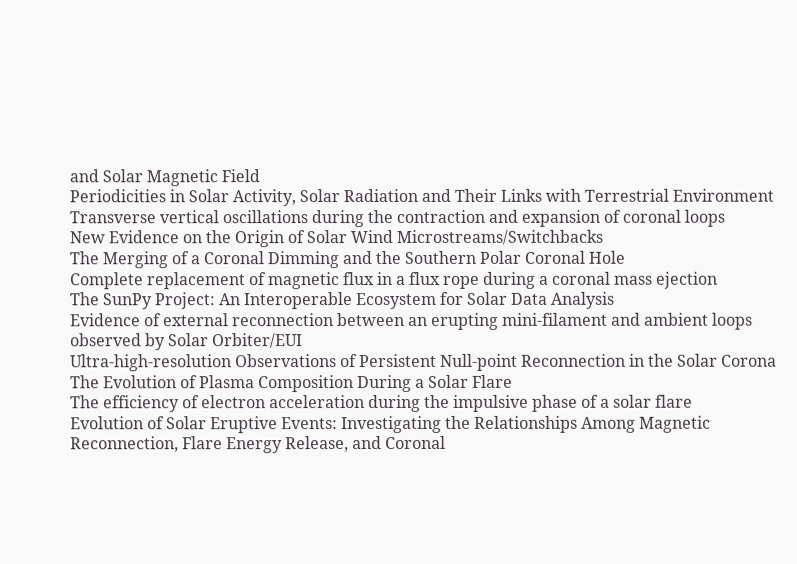and Solar Magnetic Field
Periodicities in Solar Activity, Solar Radiation and Their Links with Terrestrial Environment
Transverse vertical oscillations during the contraction and expansion of coronal loops
New Evidence on the Origin of Solar Wind Microstreams/Switchbacks
The Merging of a Coronal Dimming and the Southern Polar Coronal Hole
Complete replacement of magnetic flux in a flux rope during a coronal mass ejection
The SunPy Project: An Interoperable Ecosystem for Solar Data Analysis
Evidence of external reconnection between an erupting mini-filament and ambient loops observed by Solar Orbiter/EUI
Ultra-high-resolution Observations of Persistent Null-point Reconnection in the Solar Corona
The Evolution of Plasma Composition During a Solar Flare
The efficiency of electron acceleration during the impulsive phase of a solar flare
Evolution of Solar Eruptive Events: Investigating the Relationships Among Magnetic Reconnection, Flare Energy Release, and Coronal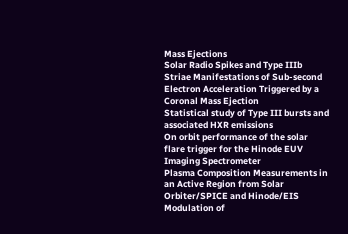Mass Ejections
Solar Radio Spikes and Type IIIb Striae Manifestations of Sub-second Electron Acceleration Triggered by a Coronal Mass Ejection
Statistical study of Type III bursts and associated HXR emissions
On orbit performance of the solar flare trigger for the Hinode EUV Imaging Spectrometer
Plasma Composition Measurements in an Active Region from Solar Orbiter/SPICE and Hinode/EIS
Modulation of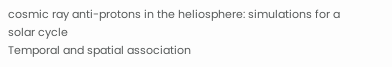cosmic ray anti-protons in the heliosphere: simulations for a solar cycle
Temporal and spatial association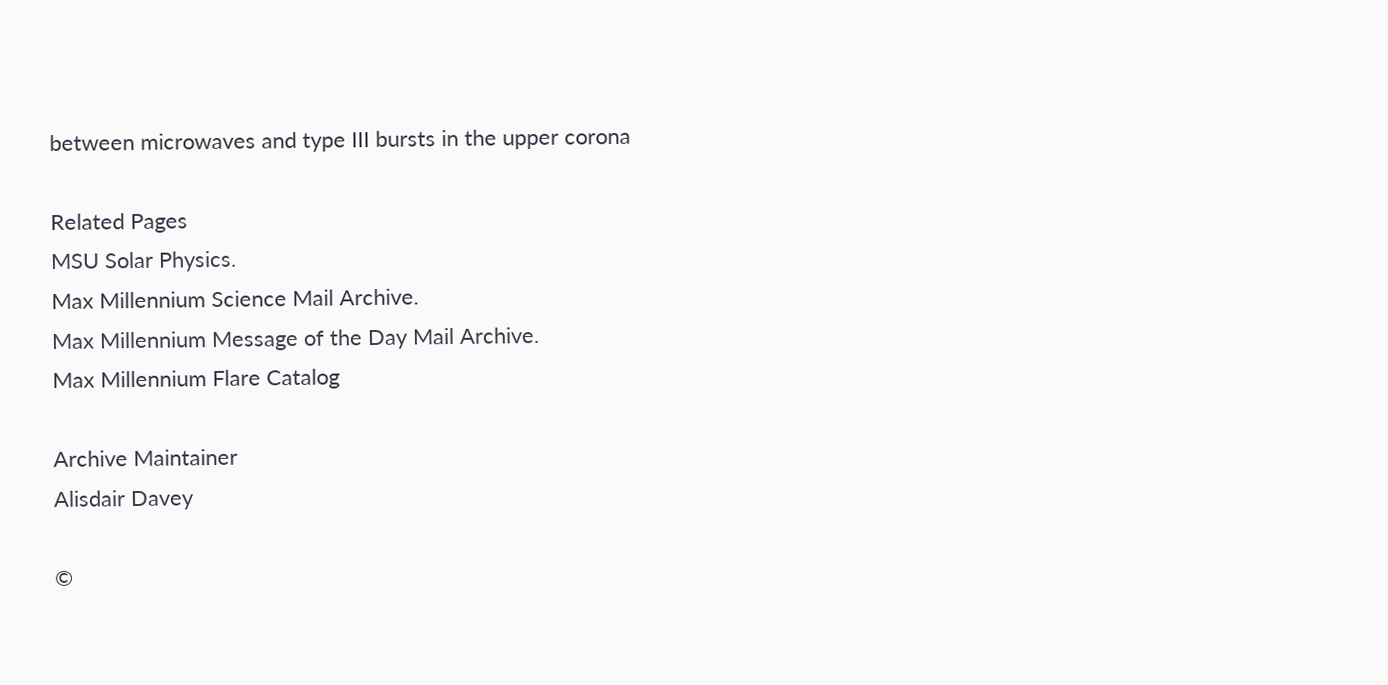between microwaves and type III bursts in the upper corona

Related Pages
MSU Solar Physics.
Max Millennium Science Mail Archive.
Max Millennium Message of the Day Mail Archive.
Max Millennium Flare Catalog

Archive Maintainer
Alisdair Davey

©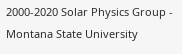2000-2020 Solar Physics Group - Montana State University